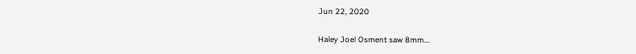Jun 22, 2020

Haley Joel Osment saw 8mm...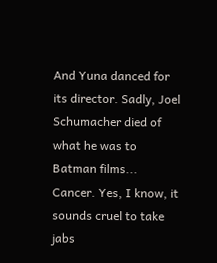And Yuna danced for its director. Sadly, Joel Schumacher died of what he was to Batman films... Cancer. Yes, I know, it sounds cruel to take jabs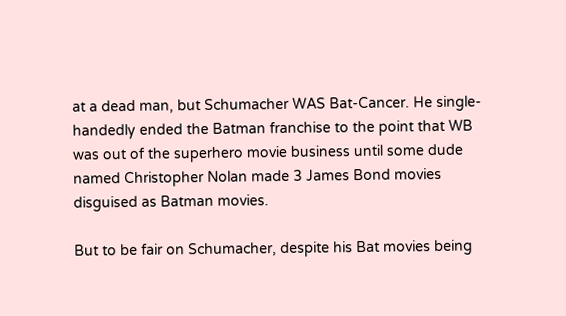at a dead man, but Schumacher WAS Bat-Cancer. He single-handedly ended the Batman franchise to the point that WB was out of the superhero movie business until some dude named Christopher Nolan made 3 James Bond movies disguised as Batman movies.

But to be fair on Schumacher, despite his Bat movies being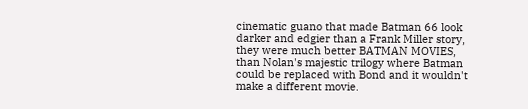cinematic guano that made Batman 66 look darker and edgier than a Frank Miller story, they were much better BATMAN MOVIES, than Nolan's majestic trilogy where Batman could be replaced with Bond and it wouldn't make a different movie.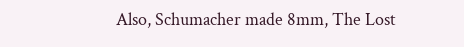Also, Schumacher made 8mm, The Lost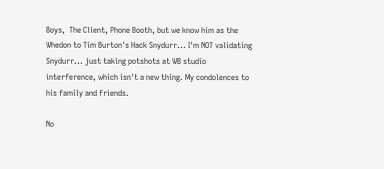Boys,  The Client, Phone Booth, but we know him as the Whedon to Tim Burton's Hack Snydurr... I'm NOT validating Snydurr... just taking potshots at WB studio interference, which isn't a new thing. My condolences to his family and friends.

No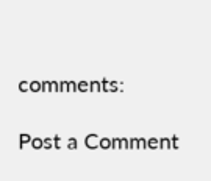comments:

Post a Comment